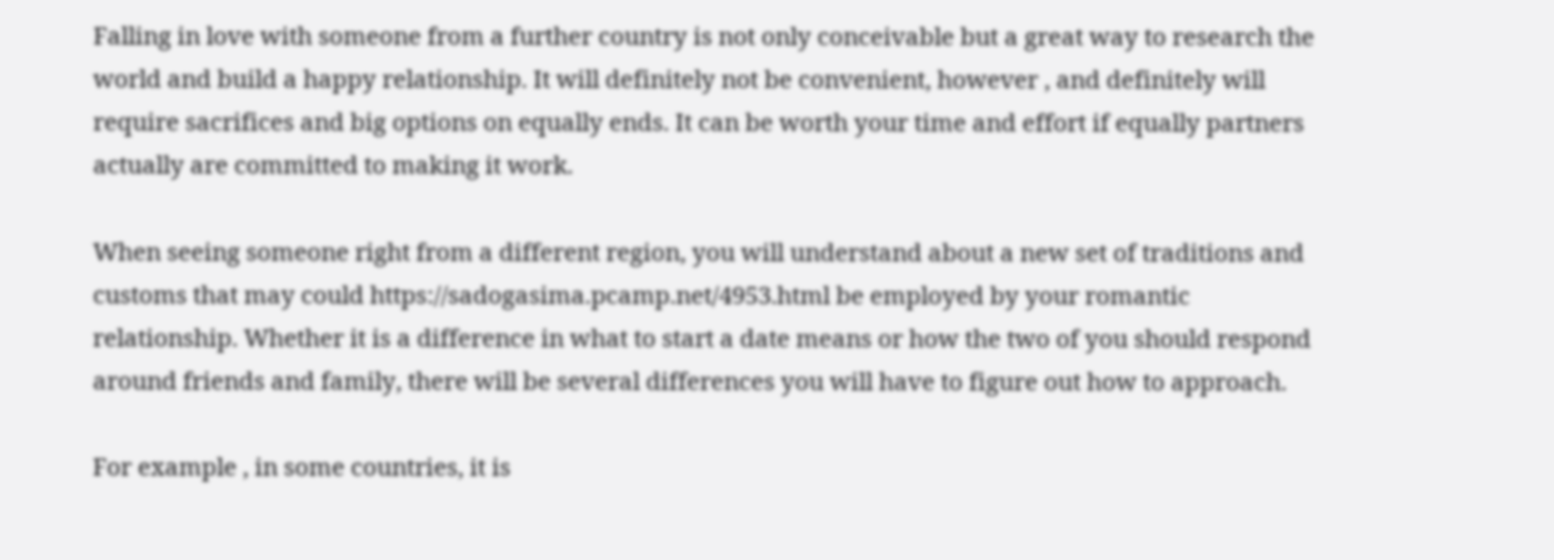Falling in love with someone from a further country is not only conceivable but a great way to research the world and build a happy relationship. It will definitely not be convenient, however , and definitely will require sacrifices and big options on equally ends. It can be worth your time and effort if equally partners actually are committed to making it work.

When seeing someone right from a different region, you will understand about a new set of traditions and customs that may could https://sadogasima.pcamp.net/4953.html be employed by your romantic relationship. Whether it is a difference in what to start a date means or how the two of you should respond around friends and family, there will be several differences you will have to figure out how to approach.

For example , in some countries, it is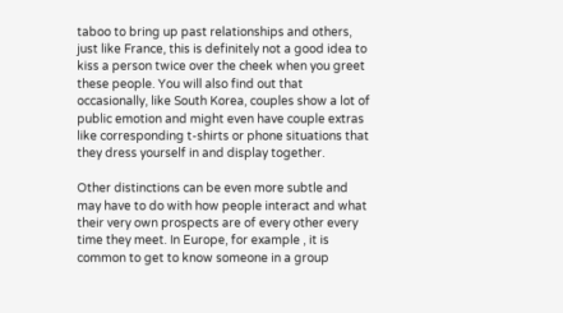taboo to bring up past relationships and others, just like France, this is definitely not a good idea to kiss a person twice over the cheek when you greet these people. You will also find out that occasionally, like South Korea, couples show a lot of public emotion and might even have couple extras like corresponding t-shirts or phone situations that they dress yourself in and display together.

Other distinctions can be even more subtle and may have to do with how people interact and what their very own prospects are of every other every time they meet. In Europe, for example , it is common to get to know someone in a group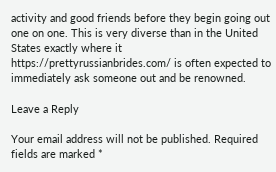activity and good friends before they begin going out one on one. This is very diverse than in the United States exactly where it https://prettyrussianbrides.com/ is often expected to immediately ask someone out and be renowned.

Leave a Reply

Your email address will not be published. Required fields are marked *